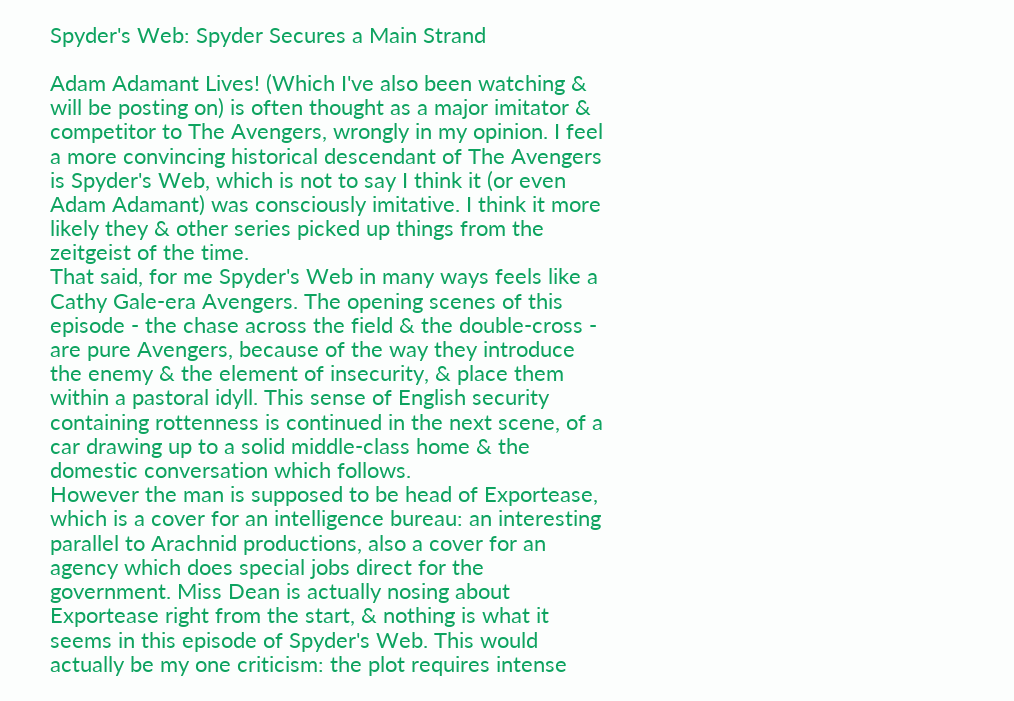Spyder's Web: Spyder Secures a Main Strand

Adam Adamant Lives! (Which I've also been watching & will be posting on) is often thought as a major imitator & competitor to The Avengers, wrongly in my opinion. I feel a more convincing historical descendant of The Avengers is Spyder's Web, which is not to say I think it (or even Adam Adamant) was consciously imitative. I think it more likely they & other series picked up things from the zeitgeist of the time.
That said, for me Spyder's Web in many ways feels like a Cathy Gale-era Avengers. The opening scenes of this episode - the chase across the field & the double-cross - are pure Avengers, because of the way they introduce the enemy & the element of insecurity, & place them within a pastoral idyll. This sense of English security containing rottenness is continued in the next scene, of a car drawing up to a solid middle-class home & the domestic conversation which follows.
However the man is supposed to be head of Exportease, which is a cover for an intelligence bureau: an interesting parallel to Arachnid productions, also a cover for an agency which does special jobs direct for the government. Miss Dean is actually nosing about Exportease right from the start, & nothing is what it seems in this episode of Spyder's Web. This would actually be my one criticism: the plot requires intense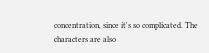concentration, since it's so complicated. The characters are also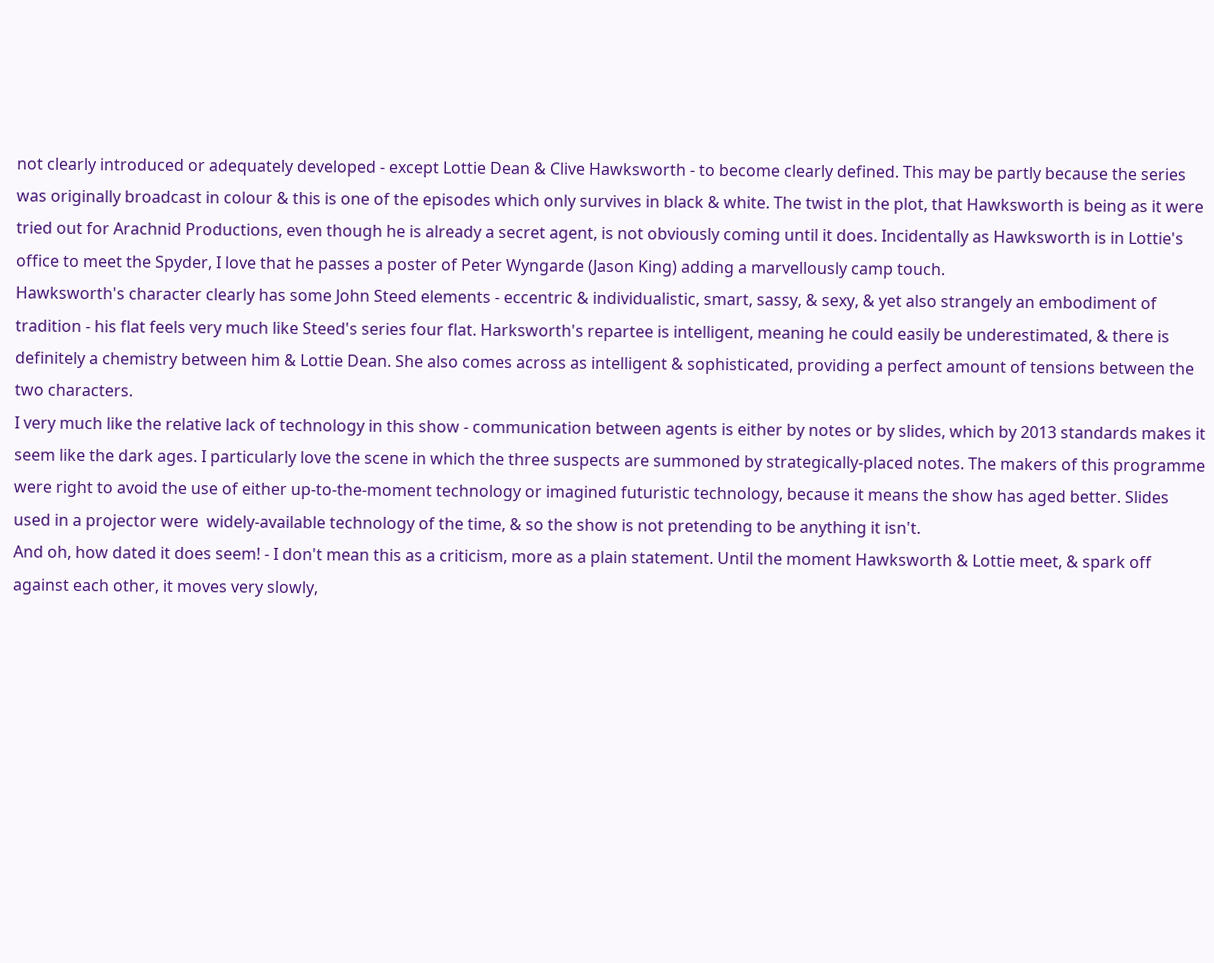not clearly introduced or adequately developed - except Lottie Dean & Clive Hawksworth - to become clearly defined. This may be partly because the series was originally broadcast in colour & this is one of the episodes which only survives in black & white. The twist in the plot, that Hawksworth is being as it were tried out for Arachnid Productions, even though he is already a secret agent, is not obviously coming until it does. Incidentally as Hawksworth is in Lottie's office to meet the Spyder, I love that he passes a poster of Peter Wyngarde (Jason King) adding a marvellously camp touch.
Hawksworth's character clearly has some John Steed elements - eccentric & individualistic, smart, sassy, & sexy, & yet also strangely an embodiment of tradition - his flat feels very much like Steed's series four flat. Harksworth's repartee is intelligent, meaning he could easily be underestimated, & there is definitely a chemistry between him & Lottie Dean. She also comes across as intelligent & sophisticated, providing a perfect amount of tensions between the two characters.
I very much like the relative lack of technology in this show - communication between agents is either by notes or by slides, which by 2013 standards makes it seem like the dark ages. I particularly love the scene in which the three suspects are summoned by strategically-placed notes. The makers of this programme were right to avoid the use of either up-to-the-moment technology or imagined futuristic technology, because it means the show has aged better. Slides used in a projector were  widely-available technology of the time, & so the show is not pretending to be anything it isn't.
And oh, how dated it does seem! - I don't mean this as a criticism, more as a plain statement. Until the moment Hawksworth & Lottie meet, & spark off against each other, it moves very slowly,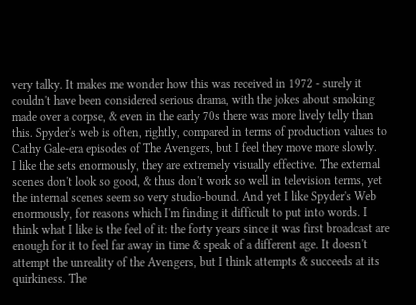very talky. It makes me wonder how this was received in 1972 - surely it couldn't have been considered serious drama, with the jokes about smoking made over a corpse, & even in the early 70s there was more lively telly than this. Spyder's web is often, rightly, compared in terms of production values to Cathy Gale-era episodes of The Avengers, but I feel they move more slowly.
I like the sets enormously, they are extremely visually effective. The external scenes don't look so good, & thus don't work so well in television terms, yet the internal scenes seem so very studio-bound. And yet I like Spyder's Web enormously, for reasons which I'm finding it difficult to put into words. I think what I like is the feel of it: the forty years since it was first broadcast are enough for it to feel far away in time & speak of a different age. It doesn't attempt the unreality of the Avengers, but I think attempts & succeeds at its quirkiness. The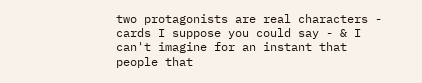two protagonists are real characters - cards I suppose you could say - & I can't imagine for an instant that people that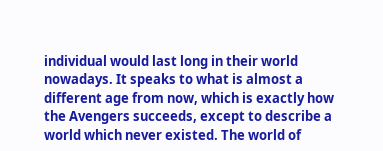individual would last long in their world nowadays. It speaks to what is almost a different age from now, which is exactly how the Avengers succeeds, except to describe a world which never existed. The world of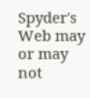Spyder's Web may or may not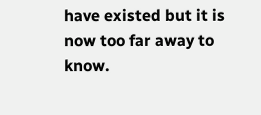have existed but it is now too far away to know.